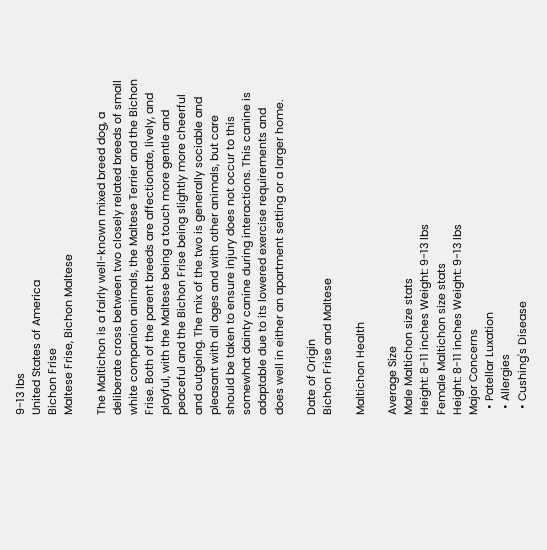9-13 lbs
United States of America
Bichon Frise
Maltese Frise, Bichon Maltese

The Maltichon is a fairly well-known mixed breed dog, a deliberate cross between two closely related breeds of small white companion animals, the Maltese Terrier and the Bichon Frise. Both of the parent breeds are affectionate, lively, and playful, with the Maltese being a touch more gentle and peaceful and the Bichon Frise being slightly more cheerful and outgoing. The mix of the two is generally sociable and pleasant with all ages and with other animals, but care should be taken to ensure injury does not occur to this somewhat dainty canine during interactions. This canine is adaptable due to its lowered exercise requirements and does well in either an apartment setting or a larger home.

Date of Origin
Bichon Frise and Maltese

Maltichon Health

Average Size
Male Maltichon size stats
Height: 8-11 inches Weight: 9-13 lbs
Female Maltichon size stats
Height: 8-11 inches Weight: 9-13 lbs
Major Concerns
  • Patellar Luxation
  • Allergies
  • Cushing's Disease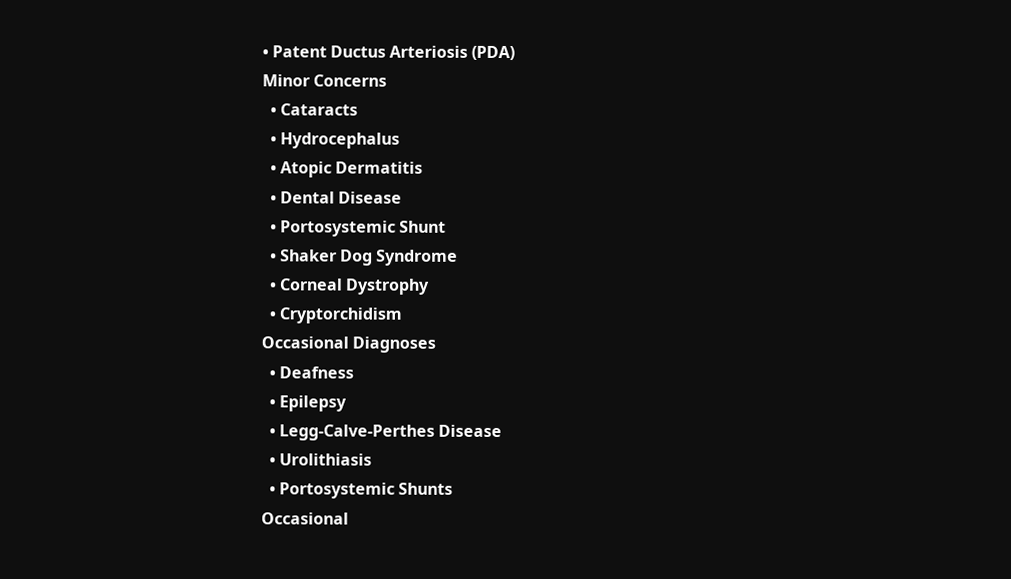• Patent Ductus Arteriosis (PDA)
Minor Concerns
  • Cataracts
  • Hydrocephalus
  • Atopic Dermatitis
  • Dental Disease
  • Portosystemic Shunt
  • Shaker Dog Syndrome
  • Corneal Dystrophy
  • Cryptorchidism
Occasional Diagnoses
  • Deafness
  • Epilepsy
  • Legg-Calve-Perthes Disease
  • Urolithiasis
  • Portosystemic Shunts
Occasional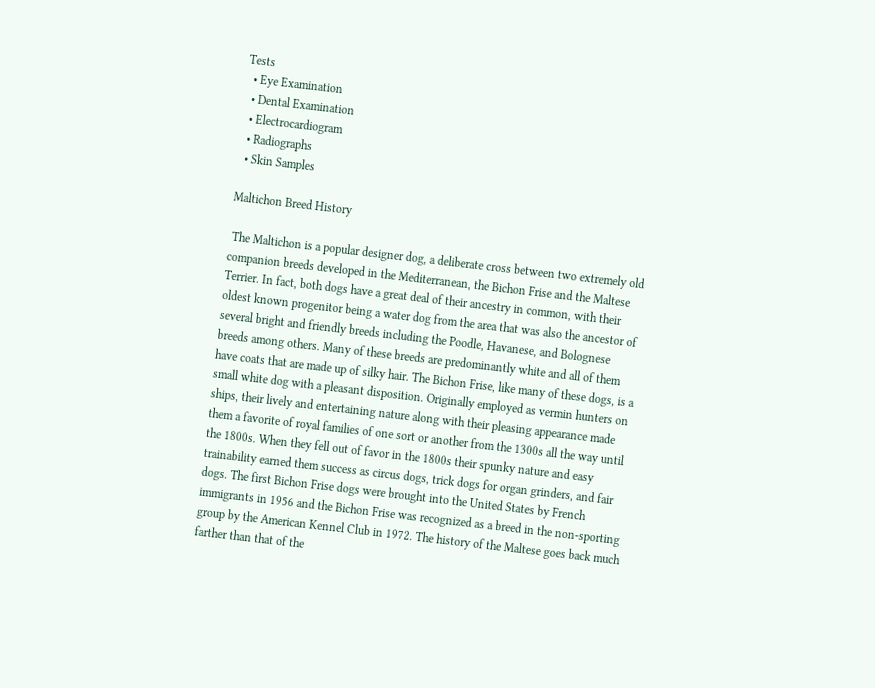Tests
  • Eye Examination
  • Dental Examination
  • Electrocardiogram
  • Radiographs
  • Skin Samples

Maltichon Breed History

 The Maltichon is a popular designer dog, a deliberate cross between two extremely old companion breeds developed in the Mediterranean, the Bichon Frise and the Maltese Terrier. In fact, both dogs have a great deal of their ancestry in common, with their oldest known progenitor being a water dog from the area that was also the ancestor of several bright and friendly breeds including the Poodle, Havanese, and Bolognese breeds among others. Many of these breeds are predominantly white and all of them have coats that are made up of silky hair. The Bichon Frise, like many of these dogs, is a small white dog with a pleasant disposition. Originally employed as vermin hunters on ships, their lively and entertaining nature along with their pleasing appearance made them a favorite of royal families of one sort or another from the 1300s all the way until the 1800s. When they fell out of favor in the 1800s their spunky nature and easy trainability earned them success as circus dogs, trick dogs for organ grinders, and fair dogs. The first Bichon Frise dogs were brought into the United States by French immigrants in 1956 and the Bichon Frise was recognized as a breed in the non-sporting group by the American Kennel Club in 1972. The history of the Maltese goes back much farther than that of the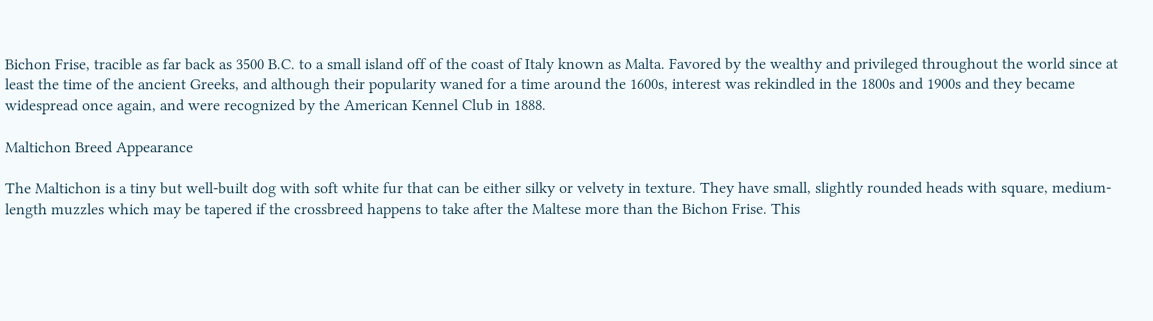Bichon Frise, tracible as far back as 3500 B.C. to a small island off of the coast of Italy known as Malta. Favored by the wealthy and privileged throughout the world since at least the time of the ancient Greeks, and although their popularity waned for a time around the 1600s, interest was rekindled in the 1800s and 1900s and they became widespread once again, and were recognized by the American Kennel Club in 1888.

Maltichon Breed Appearance

The Maltichon is a tiny but well-built dog with soft white fur that can be either silky or velvety in texture. They have small, slightly rounded heads with square, medium-length muzzles which may be tapered if the crossbreed happens to take after the Maltese more than the Bichon Frise. This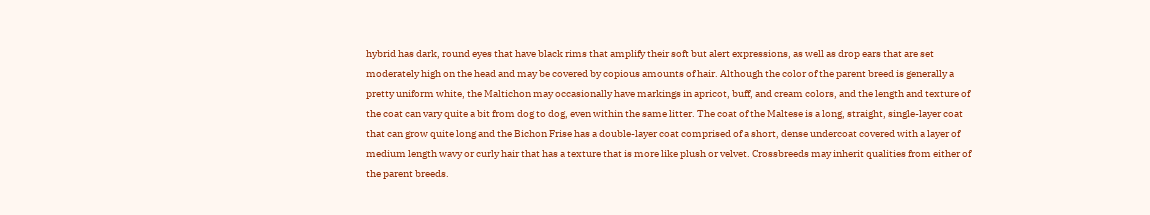hybrid has dark, round eyes that have black rims that amplify their soft but alert expressions, as well as drop ears that are set moderately high on the head and may be covered by copious amounts of hair. Although the color of the parent breed is generally a pretty uniform white, the Maltichon may occasionally have markings in apricot, buff, and cream colors, and the length and texture of the coat can vary quite a bit from dog to dog, even within the same litter. The coat of the Maltese is a long, straight, single-layer coat that can grow quite long and the Bichon Frise has a double-layer coat comprised of a short, dense undercoat covered with a layer of medium length wavy or curly hair that has a texture that is more like plush or velvet. Crossbreeds may inherit qualities from either of the parent breeds.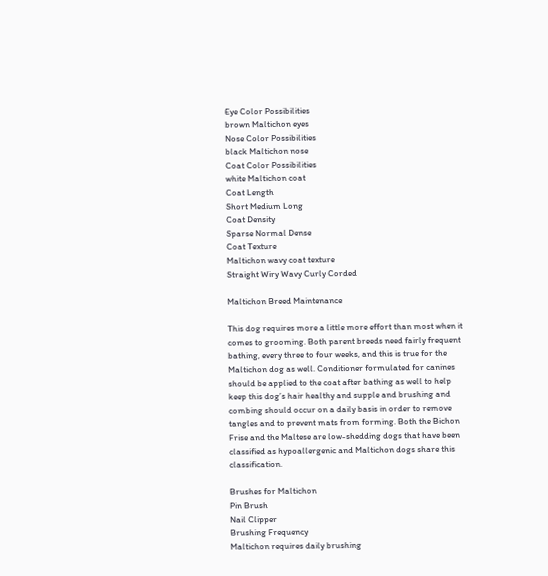Eye Color Possibilities
brown Maltichon eyes
Nose Color Possibilities
black Maltichon nose
Coat Color Possibilities
white Maltichon coat
Coat Length
Short Medium Long
Coat Density
Sparse Normal Dense
Coat Texture
Maltichon wavy coat texture
Straight Wiry Wavy Curly Corded

Maltichon Breed Maintenance

This dog requires more a little more effort than most when it comes to grooming. Both parent breeds need fairly frequent bathing, every three to four weeks, and this is true for the Maltichon dog as well. Conditioner formulated for canines should be applied to the coat after bathing as well to help keep this dog’s hair healthy and supple and brushing and combing should occur on a daily basis in order to remove tangles and to prevent mats from forming. Both the Bichon Frise and the Maltese are low-shedding dogs that have been classified as hypoallergenic and Maltichon dogs share this classification.

Brushes for Maltichon
Pin Brush
Nail Clipper
Brushing Frequency
Maltichon requires daily brushing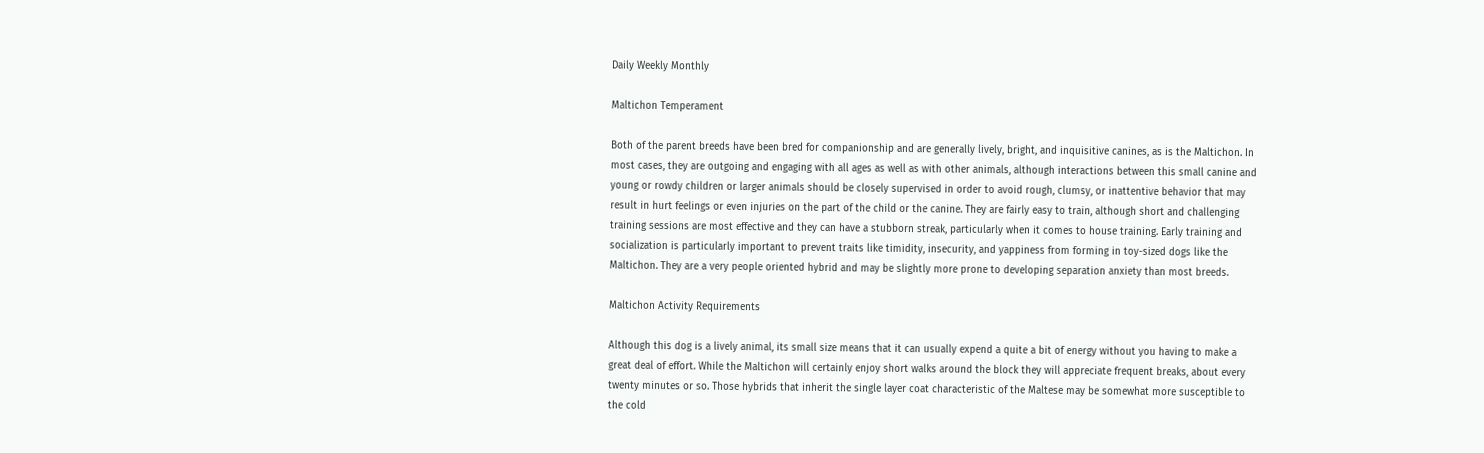Daily Weekly Monthly

Maltichon Temperament

Both of the parent breeds have been bred for companionship and are generally lively, bright, and inquisitive canines, as is the Maltichon. In most cases, they are outgoing and engaging with all ages as well as with other animals, although interactions between this small canine and young or rowdy children or larger animals should be closely supervised in order to avoid rough, clumsy, or inattentive behavior that may result in hurt feelings or even injuries on the part of the child or the canine. They are fairly easy to train, although short and challenging training sessions are most effective and they can have a stubborn streak, particularly when it comes to house training. Early training and socialization is particularly important to prevent traits like timidity, insecurity, and yappiness from forming in toy-sized dogs like the Maltichon. They are a very people oriented hybrid and may be slightly more prone to developing separation anxiety than most breeds.

Maltichon Activity Requirements

Although this dog is a lively animal, its small size means that it can usually expend a quite a bit of energy without you having to make a great deal of effort. While the Maltichon will certainly enjoy short walks around the block they will appreciate frequent breaks, about every twenty minutes or so. Those hybrids that inherit the single layer coat characteristic of the Maltese may be somewhat more susceptible to the cold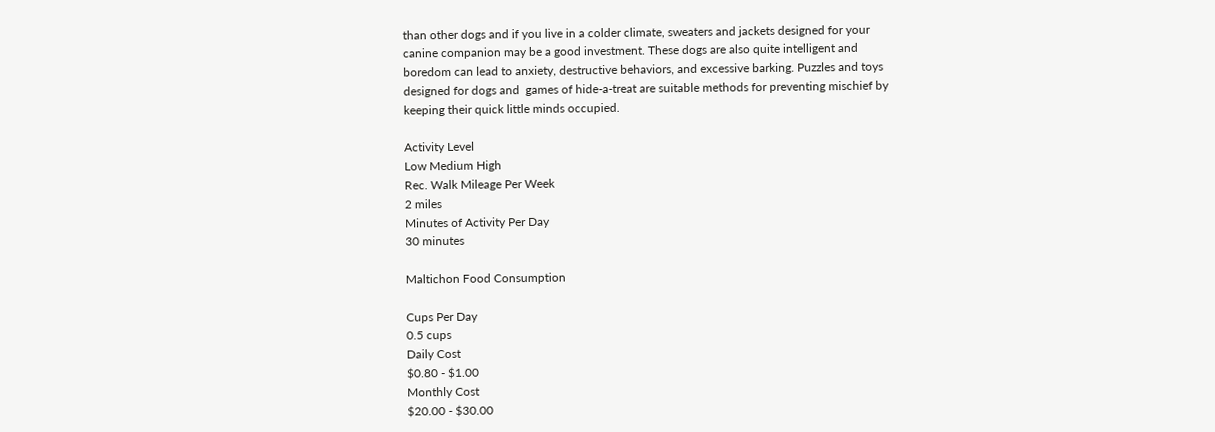than other dogs and if you live in a colder climate, sweaters and jackets designed for your canine companion may be a good investment. These dogs are also quite intelligent and boredom can lead to anxiety, destructive behaviors, and excessive barking. Puzzles and toys designed for dogs and  games of hide-a-treat are suitable methods for preventing mischief by keeping their quick little minds occupied.

Activity Level
Low Medium High
Rec. Walk Mileage Per Week
2 miles
Minutes of Activity Per Day
30 minutes

Maltichon Food Consumption

Cups Per Day
0.5 cups
Daily Cost
$0.80 - $1.00
Monthly Cost
$20.00 - $30.00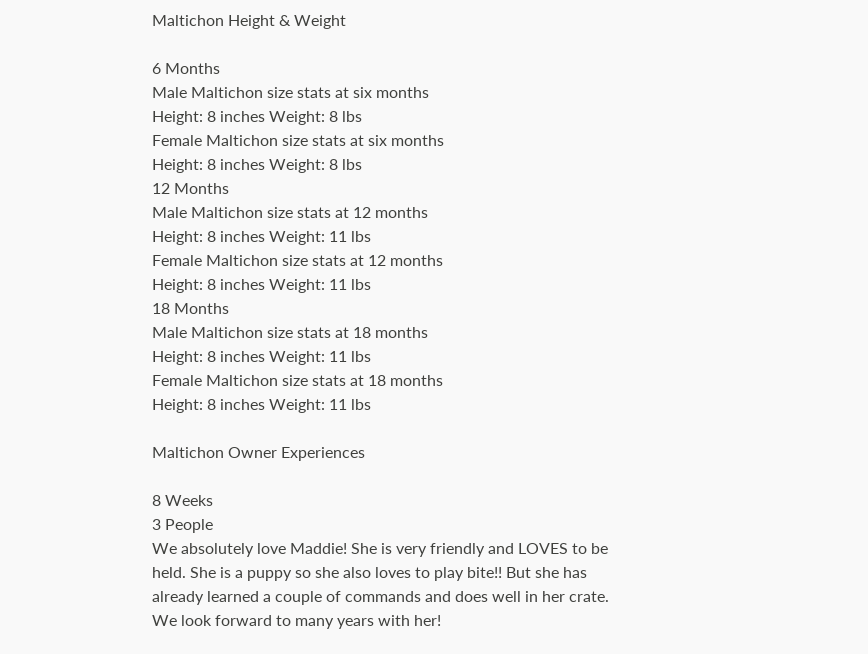Maltichon Height & Weight

6 Months
Male Maltichon size stats at six months
Height: 8 inches Weight: 8 lbs
Female Maltichon size stats at six months
Height: 8 inches Weight: 8 lbs
12 Months
Male Maltichon size stats at 12 months
Height: 8 inches Weight: 11 lbs
Female Maltichon size stats at 12 months
Height: 8 inches Weight: 11 lbs
18 Months
Male Maltichon size stats at 18 months
Height: 8 inches Weight: 11 lbs
Female Maltichon size stats at 18 months
Height: 8 inches Weight: 11 lbs

Maltichon Owner Experiences

8 Weeks
3 People
We absolutely love Maddie! She is very friendly and LOVES to be held. She is a puppy so she also loves to play bite!! But she has already learned a couple of commands and does well in her crate. We look forward to many years with her!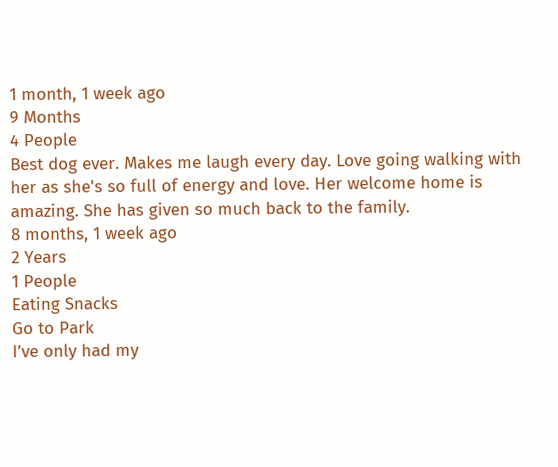1 month, 1 week ago
9 Months
4 People
Best dog ever. Makes me laugh every day. Love going walking with her as she's so full of energy and love. Her welcome home is amazing. She has given so much back to the family.
8 months, 1 week ago
2 Years
1 People
Eating Snacks
Go to Park
I’ve only had my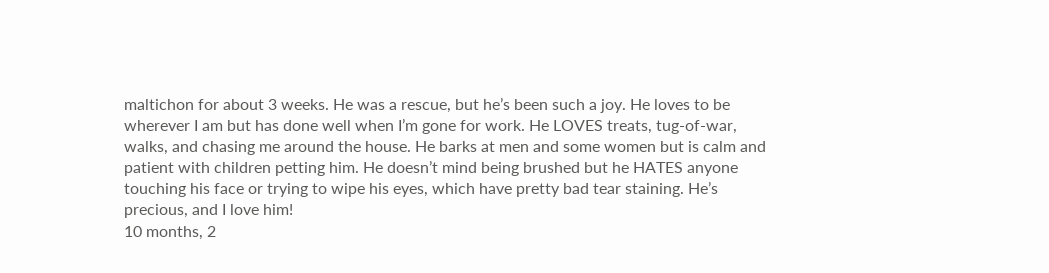maltichon for about 3 weeks. He was a rescue, but he’s been such a joy. He loves to be wherever I am but has done well when I’m gone for work. He LOVES treats, tug-of-war, walks, and chasing me around the house. He barks at men and some women but is calm and patient with children petting him. He doesn’t mind being brushed but he HATES anyone touching his face or trying to wipe his eyes, which have pretty bad tear staining. He’s precious, and I love him!
10 months, 2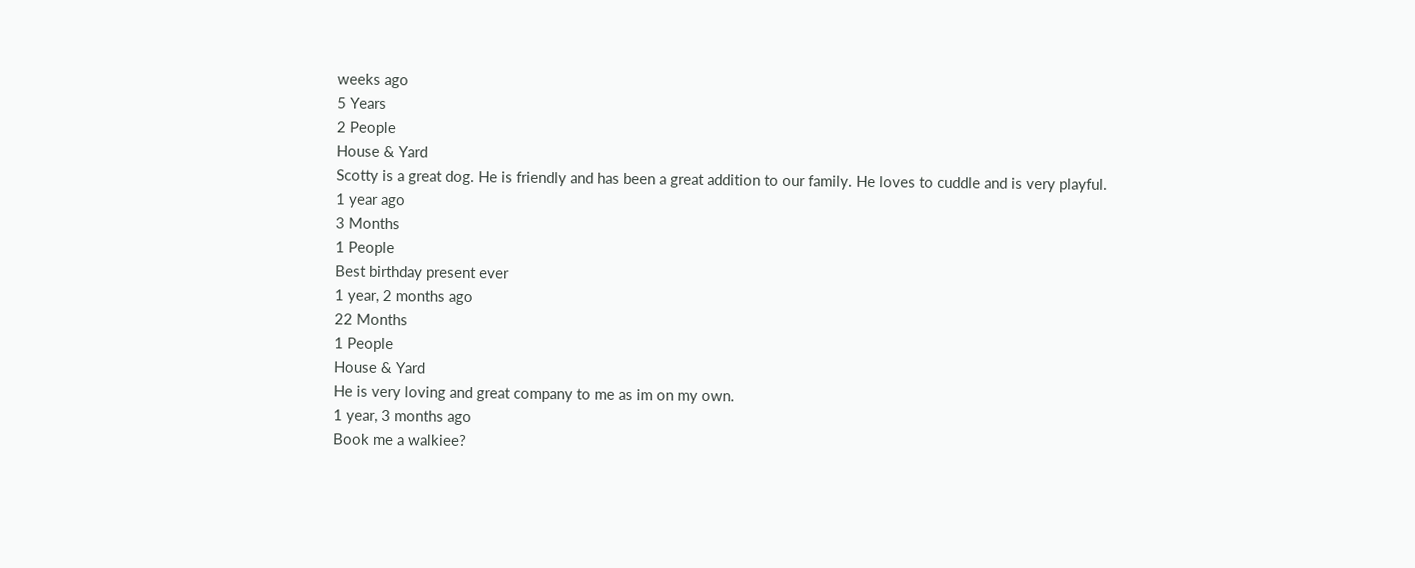weeks ago
5 Years
2 People
House & Yard
Scotty is a great dog. He is friendly and has been a great addition to our family. He loves to cuddle and is very playful.
1 year ago
3 Months
1 People
Best birthday present ever
1 year, 2 months ago
22 Months
1 People
House & Yard
He is very loving and great company to me as im on my own.
1 year, 3 months ago
Book me a walkiee?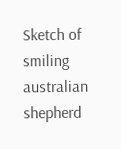Sketch of smiling australian shepherd